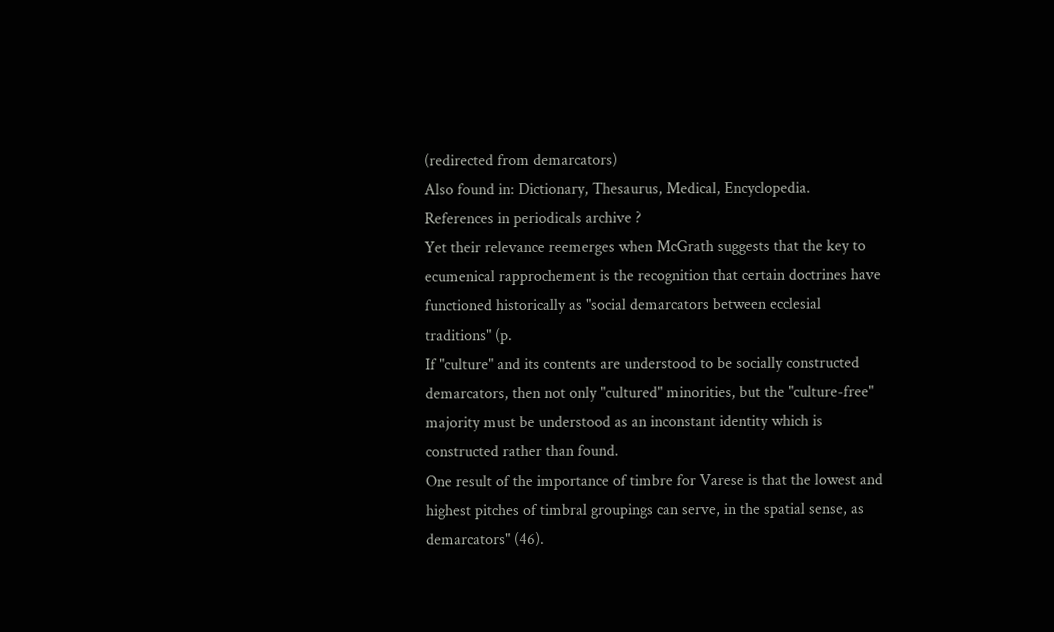(redirected from demarcators)
Also found in: Dictionary, Thesaurus, Medical, Encyclopedia.
References in periodicals archive ?
Yet their relevance reemerges when McGrath suggests that the key to ecumenical rapprochement is the recognition that certain doctrines have functioned historically as "social demarcators between ecclesial traditions" (p.
If "culture" and its contents are understood to be socially constructed demarcators, then not only "cultured" minorities, but the "culture-free" majority must be understood as an inconstant identity which is constructed rather than found.
One result of the importance of timbre for Varese is that the lowest and highest pitches of timbral groupings can serve, in the spatial sense, as demarcators" (46).